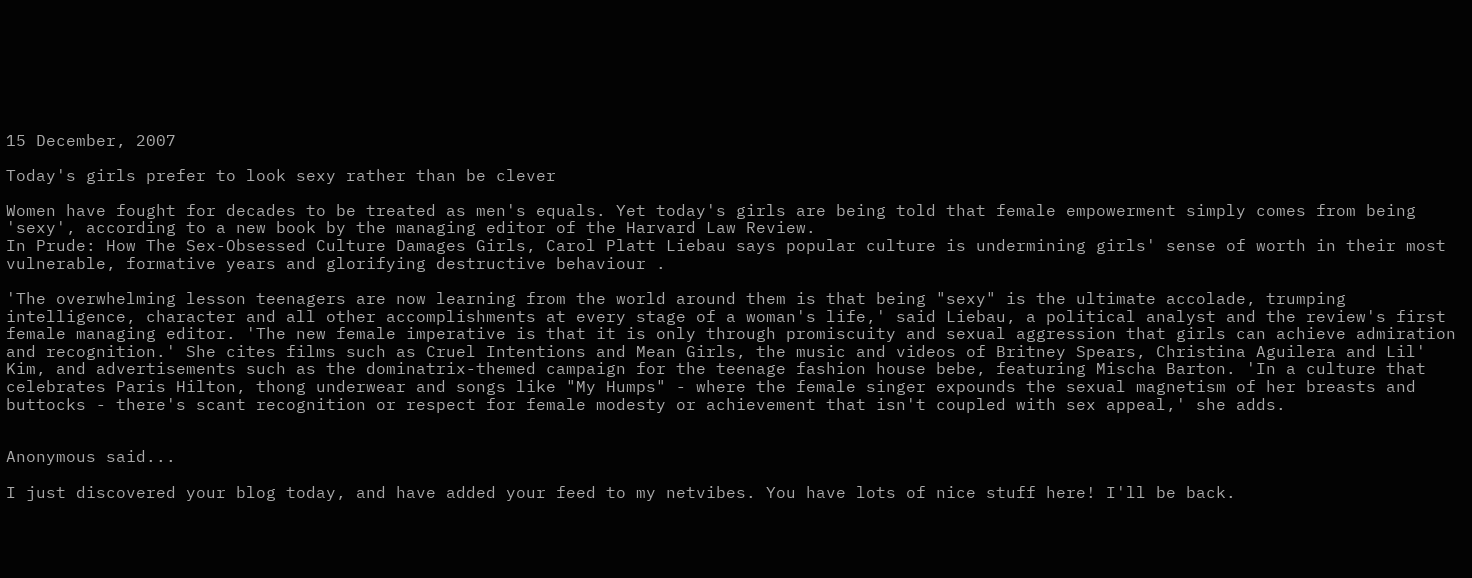15 December, 2007

Today's girls prefer to look sexy rather than be clever

Women have fought for decades to be treated as men's equals. Yet today's girls are being told that female empowerment simply comes from being 'sexy', according to a new book by the managing editor of the Harvard Law Review.
In Prude: How The Sex-Obsessed Culture Damages Girls, Carol Platt Liebau says popular culture is undermining girls' sense of worth in their most vulnerable, formative years and glorifying destructive behaviour .

'The overwhelming lesson teenagers are now learning from the world around them is that being "sexy" is the ultimate accolade, trumping intelligence, character and all other accomplishments at every stage of a woman's life,' said Liebau, a political analyst and the review's first female managing editor. 'The new female imperative is that it is only through promiscuity and sexual aggression that girls can achieve admiration and recognition.' She cites films such as Cruel Intentions and Mean Girls, the music and videos of Britney Spears, Christina Aguilera and Lil' Kim, and advertisements such as the dominatrix-themed campaign for the teenage fashion house bebe, featuring Mischa Barton. 'In a culture that celebrates Paris Hilton, thong underwear and songs like "My Humps" - where the female singer expounds the sexual magnetism of her breasts and buttocks - there's scant recognition or respect for female modesty or achievement that isn't coupled with sex appeal,' she adds.


Anonymous said...

I just discovered your blog today, and have added your feed to my netvibes. You have lots of nice stuff here! I'll be back.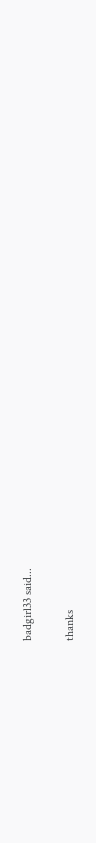badgirl33 said...

thanks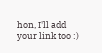hon, I'll add your link too :)